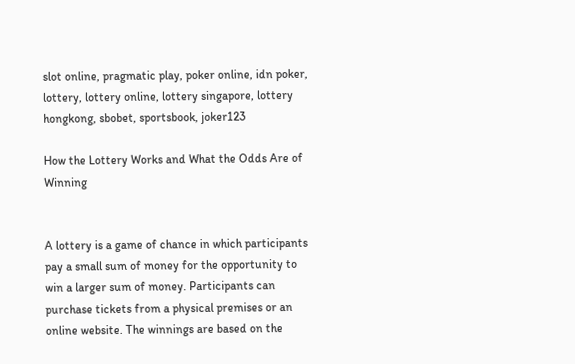slot online, pragmatic play, poker online, idn poker, lottery, lottery online, lottery singapore, lottery hongkong, sbobet, sportsbook, joker123

How the Lottery Works and What the Odds Are of Winning


A lottery is a game of chance in which participants pay a small sum of money for the opportunity to win a larger sum of money. Participants can purchase tickets from a physical premises or an online website. The winnings are based on the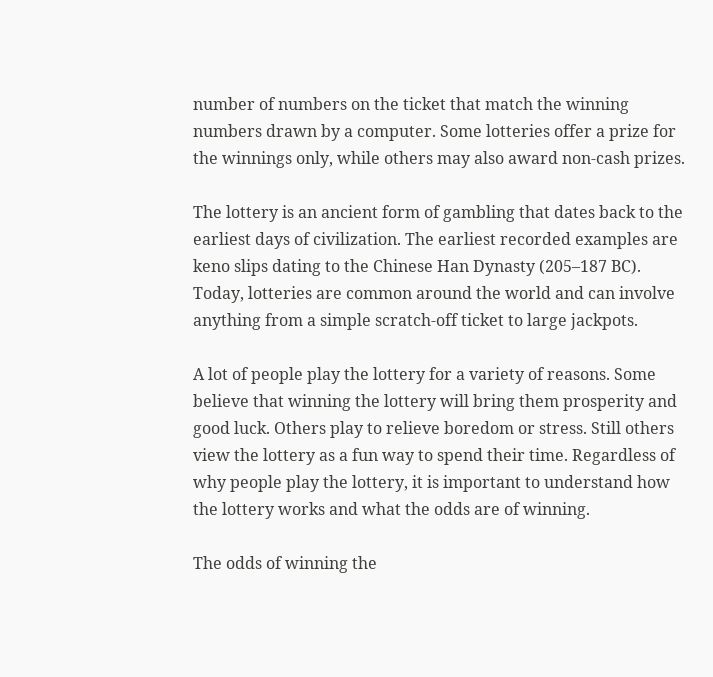number of numbers on the ticket that match the winning numbers drawn by a computer. Some lotteries offer a prize for the winnings only, while others may also award non-cash prizes.

The lottery is an ancient form of gambling that dates back to the earliest days of civilization. The earliest recorded examples are keno slips dating to the Chinese Han Dynasty (205–187 BC). Today, lotteries are common around the world and can involve anything from a simple scratch-off ticket to large jackpots.

A lot of people play the lottery for a variety of reasons. Some believe that winning the lottery will bring them prosperity and good luck. Others play to relieve boredom or stress. Still others view the lottery as a fun way to spend their time. Regardless of why people play the lottery, it is important to understand how the lottery works and what the odds are of winning.

The odds of winning the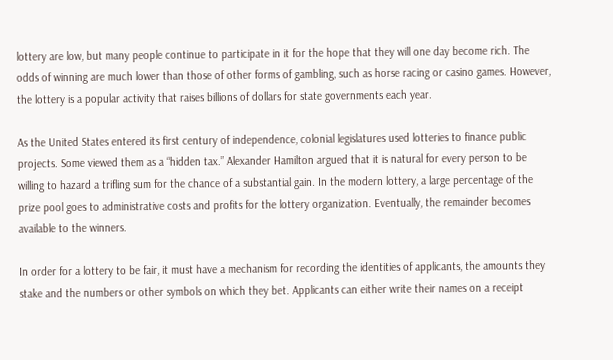lottery are low, but many people continue to participate in it for the hope that they will one day become rich. The odds of winning are much lower than those of other forms of gambling, such as horse racing or casino games. However, the lottery is a popular activity that raises billions of dollars for state governments each year.

As the United States entered its first century of independence, colonial legislatures used lotteries to finance public projects. Some viewed them as a “hidden tax.” Alexander Hamilton argued that it is natural for every person to be willing to hazard a trifling sum for the chance of a substantial gain. In the modern lottery, a large percentage of the prize pool goes to administrative costs and profits for the lottery organization. Eventually, the remainder becomes available to the winners.

In order for a lottery to be fair, it must have a mechanism for recording the identities of applicants, the amounts they stake and the numbers or other symbols on which they bet. Applicants can either write their names on a receipt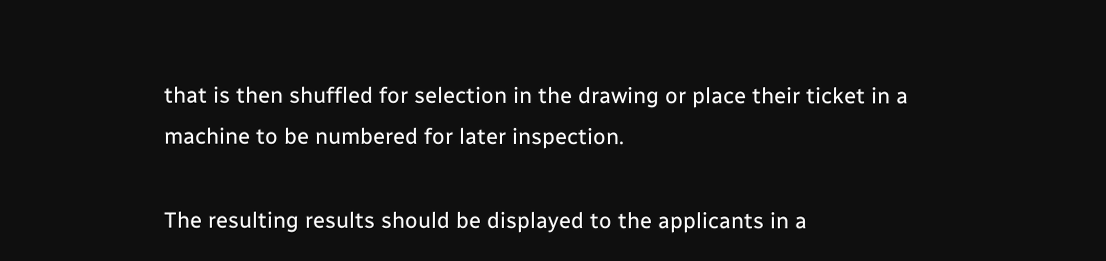that is then shuffled for selection in the drawing or place their ticket in a machine to be numbered for later inspection.

The resulting results should be displayed to the applicants in a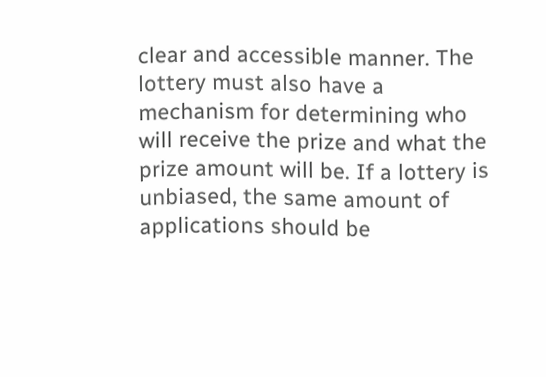clear and accessible manner. The lottery must also have a mechanism for determining who will receive the prize and what the prize amount will be. If a lottery is unbiased, the same amount of applications should be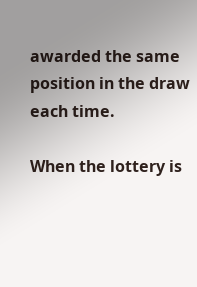awarded the same position in the draw each time.

When the lottery is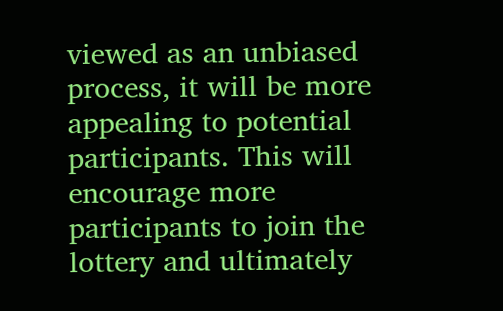viewed as an unbiased process, it will be more appealing to potential participants. This will encourage more participants to join the lottery and ultimately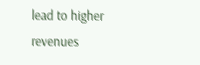lead to higher revenues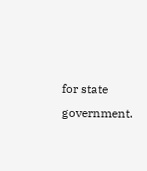for state government.